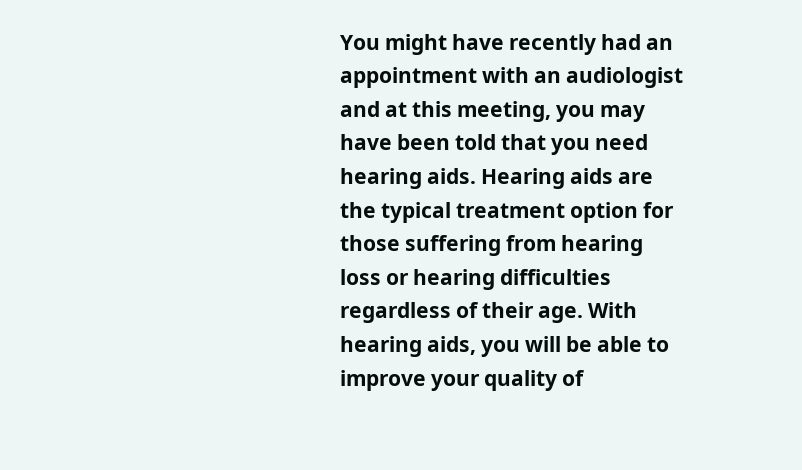You might have recently had an appointment with an audiologist and at this meeting, you may have been told that you need hearing aids. Hearing aids are the typical treatment option for those suffering from hearing loss or hearing difficulties regardless of their age. With hearing aids, you will be able to improve your quality of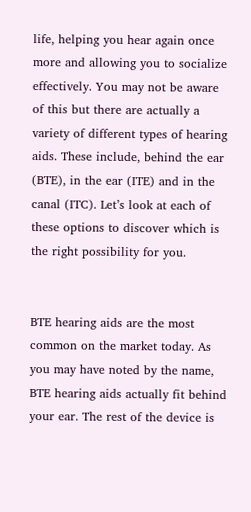life, helping you hear again once more and allowing you to socialize effectively. You may not be aware of this but there are actually a variety of different types of hearing aids. These include, behind the ear (BTE), in the ear (ITE) and in the canal (ITC). Let’s look at each of these options to discover which is the right possibility for you.


BTE hearing aids are the most common on the market today. As you may have noted by the name, BTE hearing aids actually fit behind your ear. The rest of the device is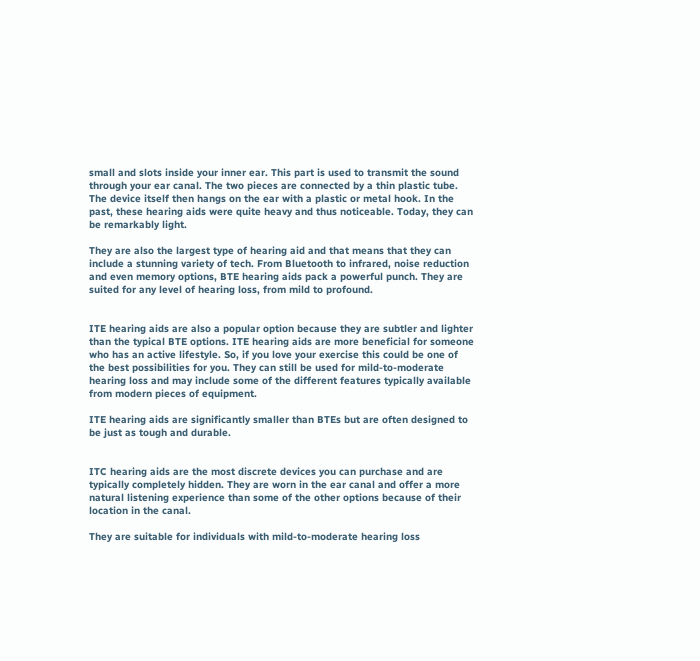small and slots inside your inner ear. This part is used to transmit the sound through your ear canal. The two pieces are connected by a thin plastic tube. The device itself then hangs on the ear with a plastic or metal hook. In the past, these hearing aids were quite heavy and thus noticeable. Today, they can be remarkably light.

They are also the largest type of hearing aid and that means that they can include a stunning variety of tech. From Bluetooth to infrared, noise reduction and even memory options, BTE hearing aids pack a powerful punch. They are suited for any level of hearing loss, from mild to profound.


ITE hearing aids are also a popular option because they are subtler and lighter than the typical BTE options. ITE hearing aids are more beneficial for someone who has an active lifestyle. So, if you love your exercise this could be one of the best possibilities for you. They can still be used for mild-to-moderate hearing loss and may include some of the different features typically available from modern pieces of equipment.

ITE hearing aids are significantly smaller than BTEs but are often designed to be just as tough and durable.


ITC hearing aids are the most discrete devices you can purchase and are typically completely hidden. They are worn in the ear canal and offer a more natural listening experience than some of the other options because of their location in the canal.

They are suitable for individuals with mild-to-moderate hearing loss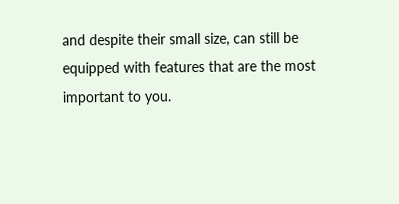and despite their small size, can still be equipped with features that are the most important to you.